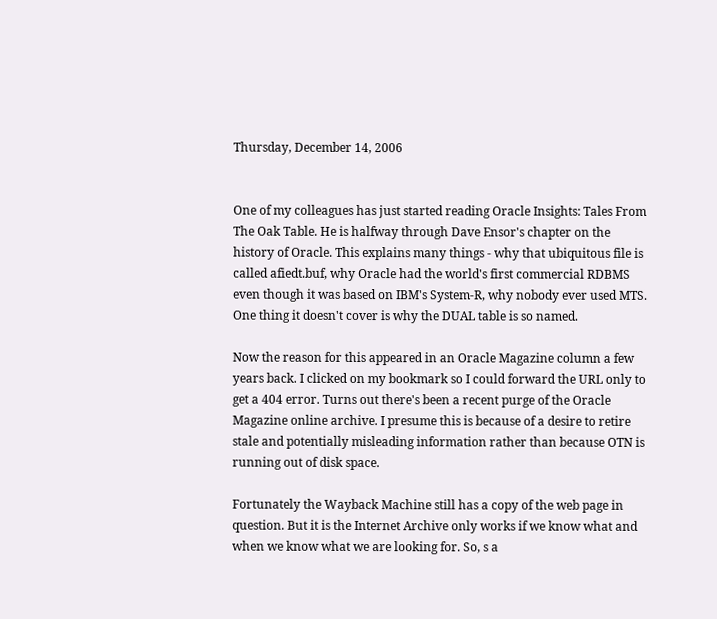Thursday, December 14, 2006


One of my colleagues has just started reading Oracle Insights: Tales From The Oak Table. He is halfway through Dave Ensor's chapter on the history of Oracle. This explains many things - why that ubiquitous file is called afiedt.buf, why Oracle had the world's first commercial RDBMS even though it was based on IBM's System-R, why nobody ever used MTS. One thing it doesn't cover is why the DUAL table is so named.

Now the reason for this appeared in an Oracle Magazine column a few years back. I clicked on my bookmark so I could forward the URL only to get a 404 error. Turns out there's been a recent purge of the Oracle Magazine online archive. I presume this is because of a desire to retire stale and potentially misleading information rather than because OTN is running out of disk space.

Fortunately the Wayback Machine still has a copy of the web page in question. But it is the Internet Archive only works if we know what and when we know what we are looking for. So, s a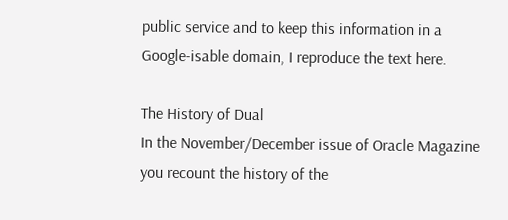public service and to keep this information in a Google-isable domain, I reproduce the text here.

The History of Dual
In the November/December issue of Oracle Magazine you recount the history of the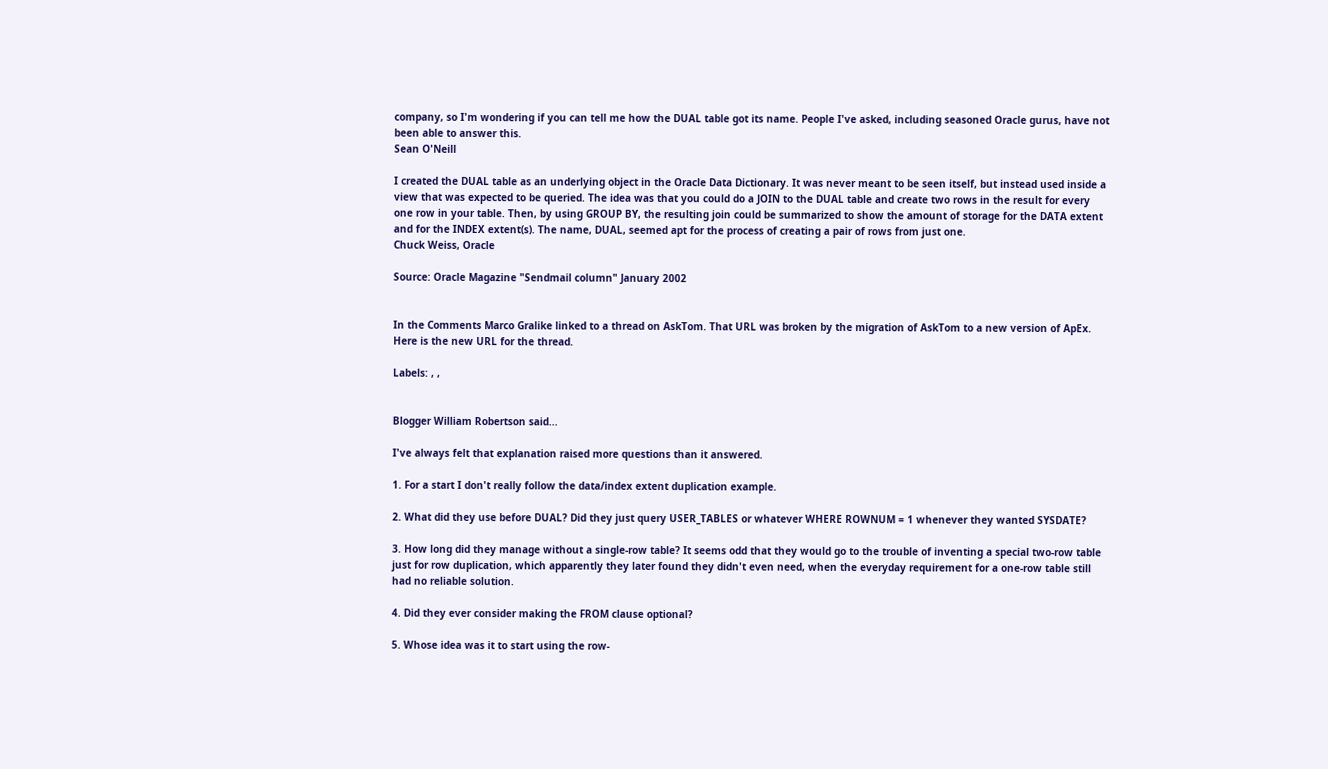company, so I'm wondering if you can tell me how the DUAL table got its name. People I've asked, including seasoned Oracle gurus, have not been able to answer this.
Sean O'Neill

I created the DUAL table as an underlying object in the Oracle Data Dictionary. It was never meant to be seen itself, but instead used inside a view that was expected to be queried. The idea was that you could do a JOIN to the DUAL table and create two rows in the result for every one row in your table. Then, by using GROUP BY, the resulting join could be summarized to show the amount of storage for the DATA extent and for the INDEX extent(s). The name, DUAL, seemed apt for the process of creating a pair of rows from just one.
Chuck Weiss, Oracle

Source: Oracle Magazine "Sendmail column" January 2002


In the Comments Marco Gralike linked to a thread on AskTom. That URL was broken by the migration of AskTom to a new version of ApEx. Here is the new URL for the thread.

Labels: , ,


Blogger William Robertson said...

I've always felt that explanation raised more questions than it answered.

1. For a start I don't really follow the data/index extent duplication example.

2. What did they use before DUAL? Did they just query USER_TABLES or whatever WHERE ROWNUM = 1 whenever they wanted SYSDATE?

3. How long did they manage without a single-row table? It seems odd that they would go to the trouble of inventing a special two-row table just for row duplication, which apparently they later found they didn't even need, when the everyday requirement for a one-row table still had no reliable solution.

4. Did they ever consider making the FROM clause optional?

5. Whose idea was it to start using the row-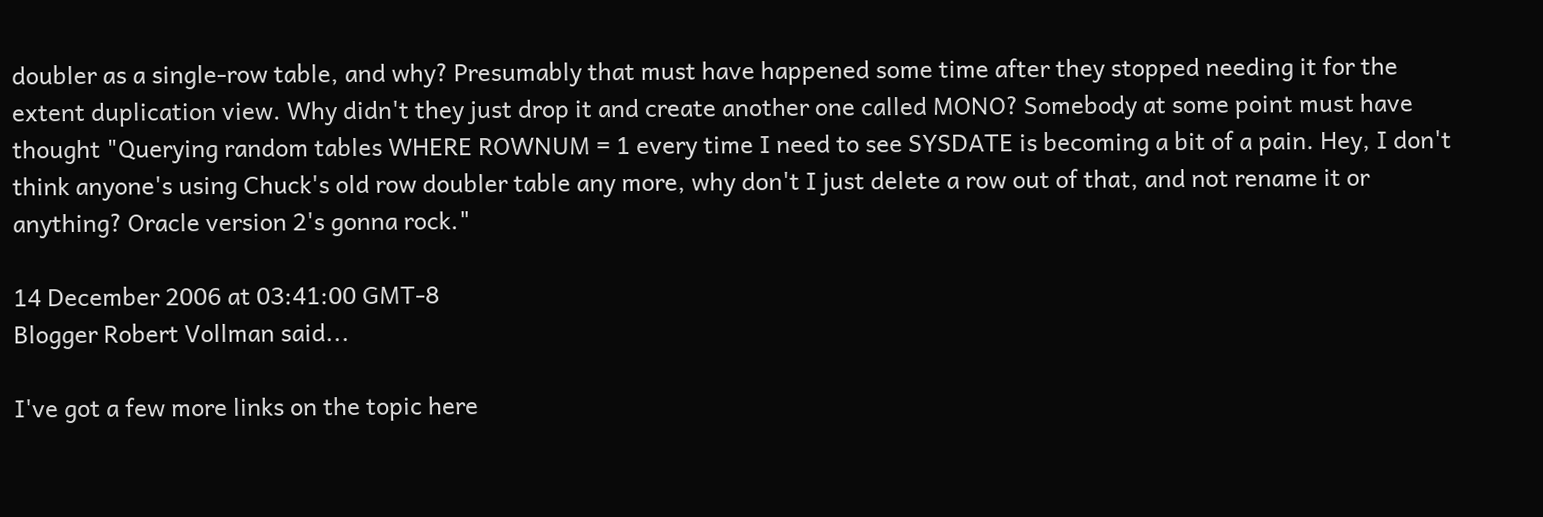doubler as a single-row table, and why? Presumably that must have happened some time after they stopped needing it for the extent duplication view. Why didn't they just drop it and create another one called MONO? Somebody at some point must have thought "Querying random tables WHERE ROWNUM = 1 every time I need to see SYSDATE is becoming a bit of a pain. Hey, I don't think anyone's using Chuck's old row doubler table any more, why don't I just delete a row out of that, and not rename it or anything? Oracle version 2's gonna rock."

14 December 2006 at 03:41:00 GMT-8
Blogger Robert Vollman said...

I've got a few more links on the topic here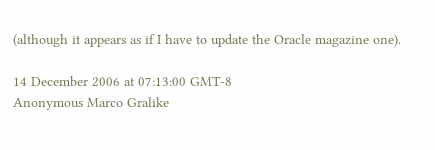(although it appears as if I have to update the Oracle magazine one).

14 December 2006 at 07:13:00 GMT-8
Anonymous Marco Gralike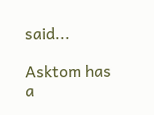said...

Asktom has a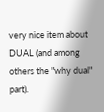very nice item about DUAL (and among others the "why dual" part).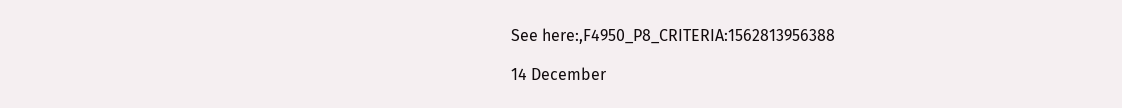See here:,F4950_P8_CRITERIA:1562813956388

14 December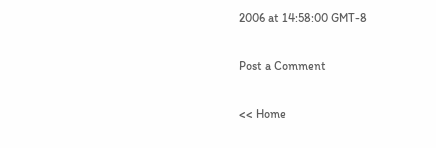2006 at 14:58:00 GMT-8

Post a Comment

<< Home